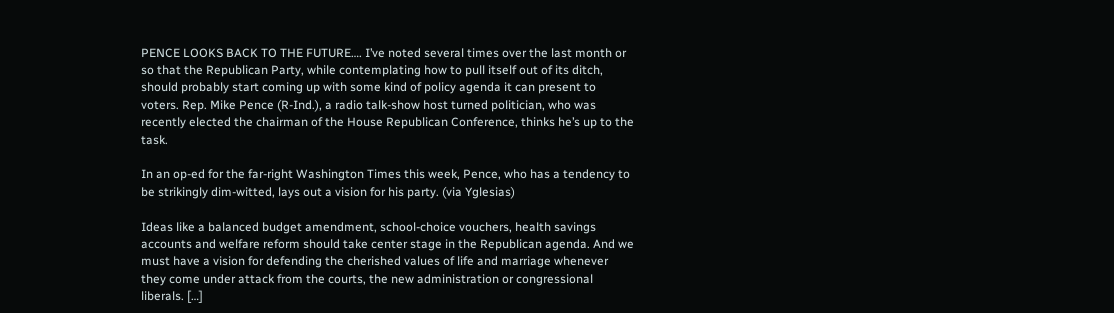PENCE LOOKS BACK TO THE FUTURE…. I’ve noted several times over the last month or so that the Republican Party, while contemplating how to pull itself out of its ditch, should probably start coming up with some kind of policy agenda it can present to voters. Rep. Mike Pence (R-Ind.), a radio talk-show host turned politician, who was recently elected the chairman of the House Republican Conference, thinks he’s up to the task.

In an op-ed for the far-right Washington Times this week, Pence, who has a tendency to be strikingly dim-witted, lays out a vision for his party. (via Yglesias)

Ideas like a balanced budget amendment, school-choice vouchers, health savings accounts and welfare reform should take center stage in the Republican agenda. And we must have a vision for defending the cherished values of life and marriage whenever they come under attack from the courts, the new administration or congressional liberals. […]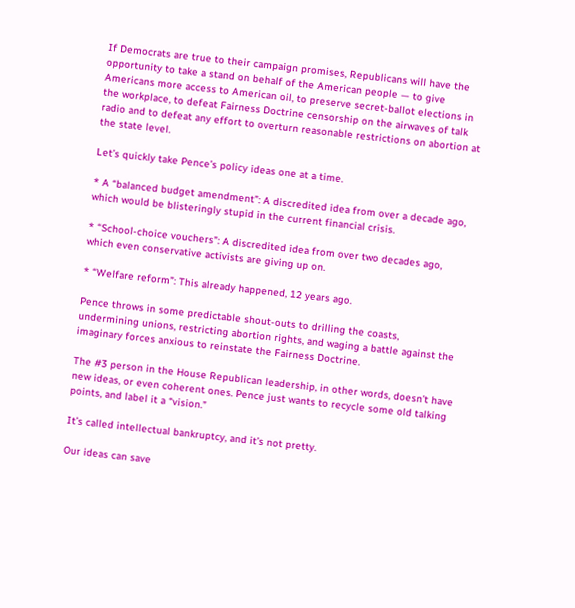If Democrats are true to their campaign promises, Republicans will have the opportunity to take a stand on behalf of the American people — to give Americans more access to American oil, to preserve secret-ballot elections in the workplace, to defeat Fairness Doctrine censorship on the airwaves of talk radio and to defeat any effort to overturn reasonable restrictions on abortion at the state level.

Let’s quickly take Pence’s policy ideas one at a time.

* A “balanced budget amendment”: A discredited idea from over a decade ago, which would be blisteringly stupid in the current financial crisis.

* “School-choice vouchers”: A discredited idea from over two decades ago, which even conservative activists are giving up on.

* “Welfare reform”: This already happened, 12 years ago.

Pence throws in some predictable shout-outs to drilling the coasts, undermining unions, restricting abortion rights, and waging a battle against the imaginary forces anxious to reinstate the Fairness Doctrine.

The #3 person in the House Republican leadership, in other words, doesn’t have new ideas, or even coherent ones. Pence just wants to recycle some old talking points, and label it a “vision.”

It’s called intellectual bankruptcy, and it’s not pretty.

Our ideas can save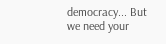democracy... But we need your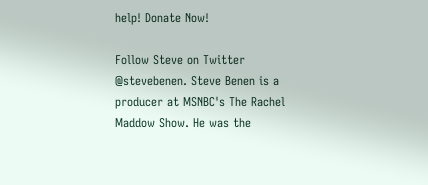help! Donate Now!

Follow Steve on Twitter @stevebenen. Steve Benen is a producer at MSNBC's The Rachel Maddow Show. He was the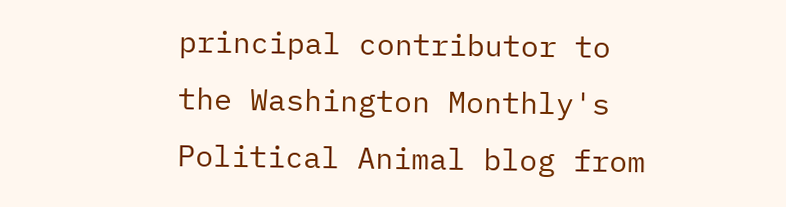principal contributor to the Washington Monthly's Political Animal blog from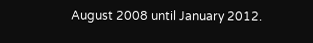August 2008 until January 2012.